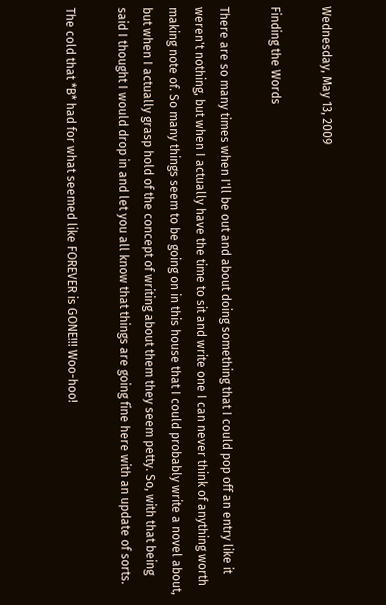Wednesday, May 13, 2009

Finding the Words

There are so many times when I'll be out and about doing something that I could pop off an entry like it weren't nothing, but when I actually have the time to sit and write one I can never think of anything worth making note of. So many things seem to be going on in this house that I could probably write a novel about, but when I actually grasp hold of the concept of writing about them they seem petty. So, with that being said I thought I would drop in and let you all know that things are going fine here with an update of sorts.

The cold that *B* had for what seemed like FOREVER is GONE!!! Woo-hoo!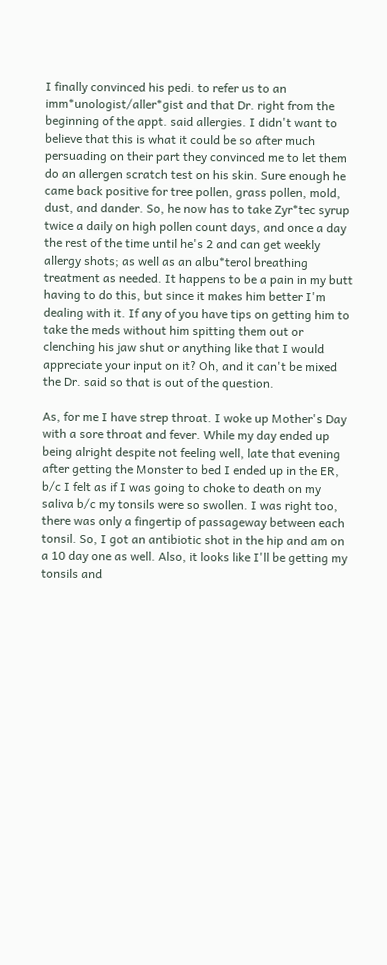I finally convinced his pedi. to refer us to an imm*unologist/aller*gist and that Dr. right from the beginning of the appt. said allergies. I didn't want to believe that this is what it could be so after much persuading on their part they convinced me to let them do an allergen scratch test on his skin. Sure enough he came back positive for tree pollen, grass pollen, mold, dust, and dander. So, he now has to take Zyr*tec syrup twice a daily on high pollen count days, and once a day the rest of the time until he's 2 and can get weekly allergy shots; as well as an albu*terol breathing treatment as needed. It happens to be a pain in my butt having to do this, but since it makes him better I'm dealing with it. If any of you have tips on getting him to take the meds without him spitting them out or clenching his jaw shut or anything like that I would appreciate your input on it? Oh, and it can't be mixed the Dr. said so that is out of the question.

As, for me I have strep throat. I woke up Mother's Day with a sore throat and fever. While my day ended up being alright despite not feeling well, late that evening after getting the Monster to bed I ended up in the ER, b/c I felt as if I was going to choke to death on my saliva b/c my tonsils were so swollen. I was right too, there was only a fingertip of passageway between each tonsil. So, I got an antibiotic shot in the hip and am on a 10 day one as well. Also, it looks like I'll be getting my tonsils and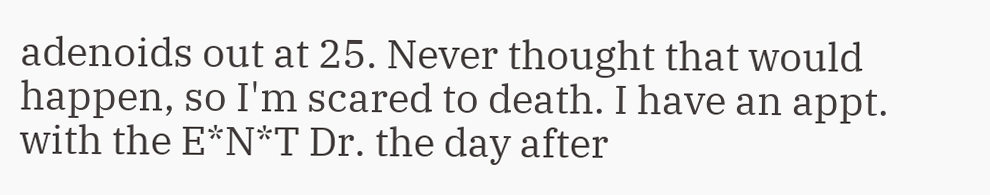adenoids out at 25. Never thought that would happen, so I'm scared to death. I have an appt. with the E*N*T Dr. the day after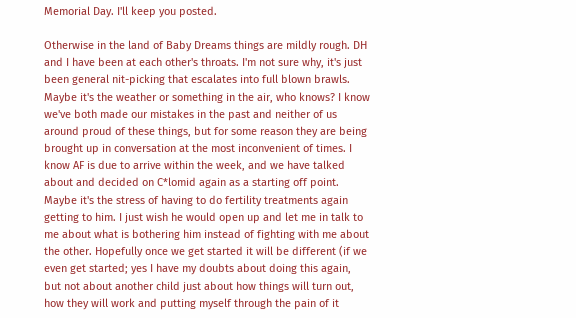Memorial Day. I'll keep you posted.

Otherwise in the land of Baby Dreams things are mildly rough. DH and I have been at each other's throats. I'm not sure why, it's just been general nit-picking that escalates into full blown brawls. Maybe it's the weather or something in the air, who knows? I know we've both made our mistakes in the past and neither of us around proud of these things, but for some reason they are being brought up in conversation at the most inconvenient of times. I know AF is due to arrive within the week, and we have talked about and decided on C*lomid again as a starting off point. Maybe it's the stress of having to do fertility treatments again getting to him. I just wish he would open up and let me in talk to me about what is bothering him instead of fighting with me about the other. Hopefully once we get started it will be different (if we even get started; yes I have my doubts about doing this again, but not about another child just about how things will turn out, how they will work and putting myself through the pain of it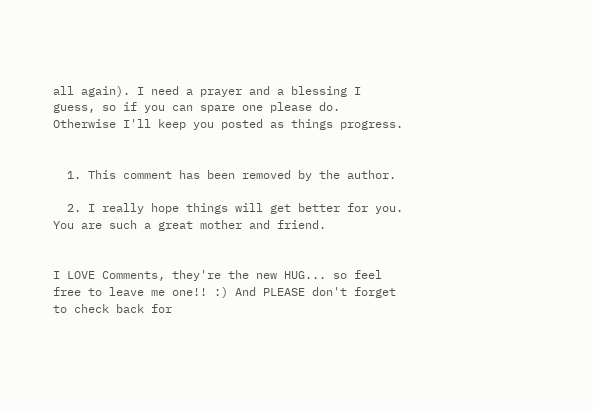all again). I need a prayer and a blessing I guess, so if you can spare one please do. Otherwise I'll keep you posted as things progress.


  1. This comment has been removed by the author.

  2. I really hope things will get better for you. You are such a great mother and friend.


I LOVE Comments, they're the new HUG... so feel free to leave me one!! :) And PLEASE don't forget to check back for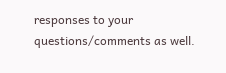responses to your questions/comments as well.